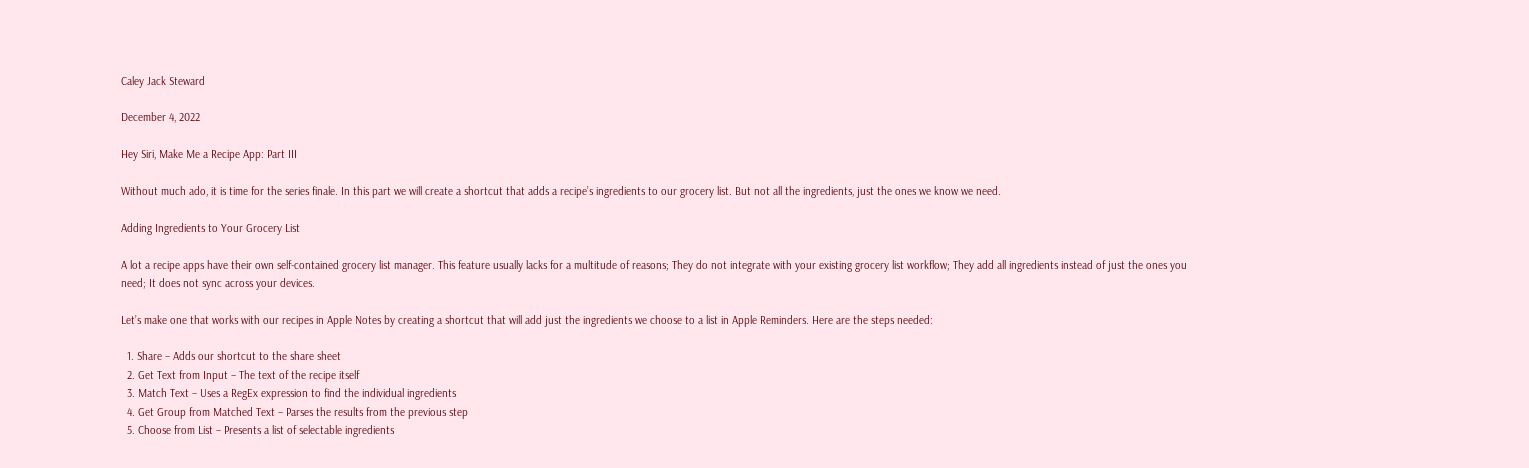Caley Jack Steward

December 4, 2022

Hey Siri, Make Me a Recipe App: Part III

Without much ado, it is time for the series finale. In this part we will create a shortcut that adds a recipe’s ingredients to our grocery list. But not all the ingredients, just the ones we know we need.

Adding Ingredients to Your Grocery List

A lot a recipe apps have their own self-contained grocery list manager. This feature usually lacks for a multitude of reasons; They do not integrate with your existing grocery list workflow; They add all ingredients instead of just the ones you need; It does not sync across your devices.

Let’s make one that works with our recipes in Apple Notes by creating a shortcut that will add just the ingredients we choose to a list in Apple Reminders. Here are the steps needed:

  1. Share – Adds our shortcut to the share sheet
  2. Get Text from Input – The text of the recipe itself
  3. Match Text – Uses a RegEx expression to find the individual ingredients
  4. Get Group from Matched Text – Parses the results from the previous step
  5. Choose from List – Presents a list of selectable ingredients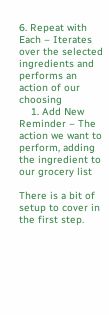6. Repeat with Each – Iterates over the selected ingredients and performs an action of our choosing
    1. Add New Reminder – The action we want to perform, adding the ingredient to our grocery list

There is a bit of setup to cover in the first step.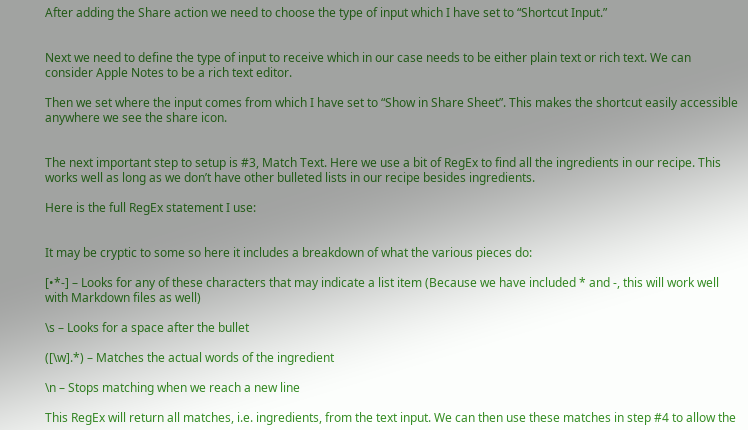After adding the Share action we need to choose the type of input which I have set to “Shortcut Input.”


Next we need to define the type of input to receive which in our case needs to be either plain text or rich text. We can consider Apple Notes to be a rich text editor.

Then we set where the input comes from which I have set to “Show in Share Sheet”. This makes the shortcut easily accessible anywhere we see the share icon.


The next important step to setup is #3, Match Text. Here we use a bit of RegEx to find all the ingredients in our recipe. This works well as long as we don’t have other bulleted lists in our recipe besides ingredients.

Here is the full RegEx statement I use:


It may be cryptic to some so here it includes a breakdown of what the various pieces do:

[•*-] – Looks for any of these characters that may indicate a list item (Because we have included * and -, this will work well with Markdown files as well)

\s – Looks for a space after the bullet

([\w].*) – Matches the actual words of the ingredient

\n – Stops matching when we reach a new line

This RegEx will return all matches, i.e. ingredients, from the text input. We can then use these matches in step #4 to allow the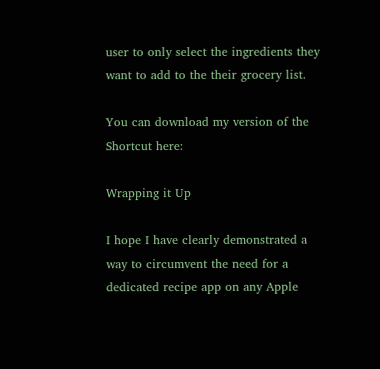user to only select the ingredients they want to add to the their grocery list.

You can download my version of the Shortcut here:

Wrapping it Up

I hope I have clearly demonstrated a way to circumvent the need for a dedicated recipe app on any Apple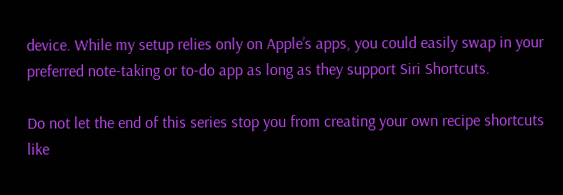device. While my setup relies only on Apple’s apps, you could easily swap in your preferred note-taking or to-do app as long as they support Siri Shortcuts.

Do not let the end of this series stop you from creating your own recipe shortcuts like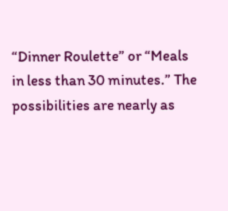“Dinner Roulette” or “Meals in less than 30 minutes.” The possibilities are nearly as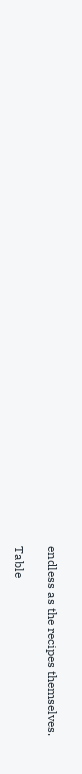endless as the recipes themselves.

Table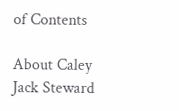of Contents

About Caley Jack Steward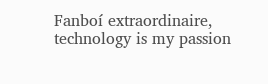Fanboí extraordinaire, technology is my passion